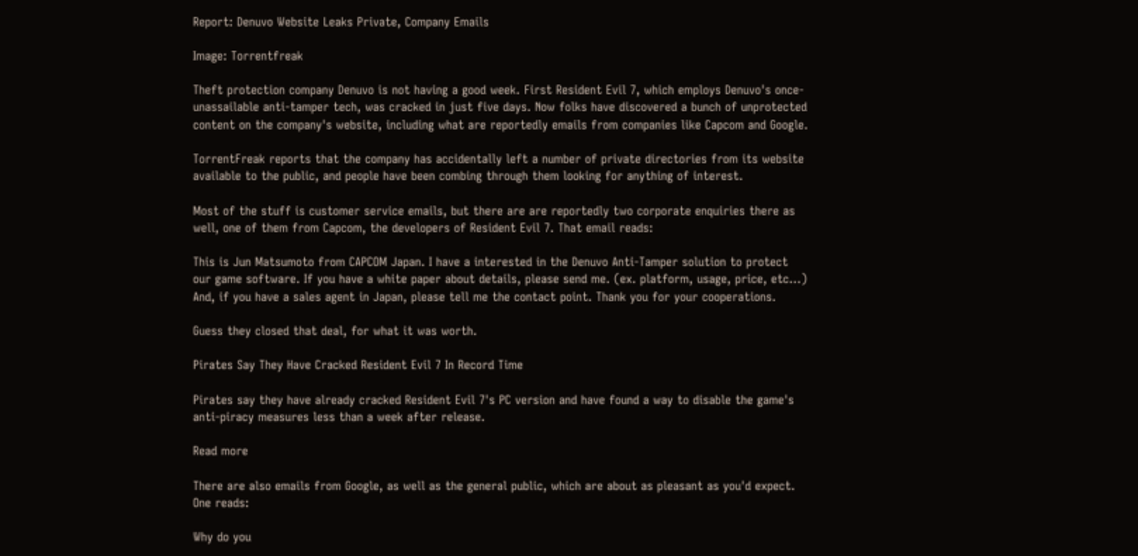Report: Denuvo Website Leaks Private, Company Emails

Image: Torrentfreak

Theft protection company Denuvo is not having a good week. First Resident Evil 7, which employs Denuvo's once-unassailable anti-tamper tech, was cracked in just five days. Now folks have discovered a bunch of unprotected content on the company's website, including what are reportedly emails from companies like Capcom and Google.

TorrentFreak reports that the company has accidentally left a number of private directories from its website available to the public, and people have been combing through them looking for anything of interest.

Most of the stuff is customer service emails, but there are are reportedly two corporate enquiries there as well, one of them from Capcom, the developers of Resident Evil 7. That email reads:

This is Jun Matsumoto from CAPCOM Japan. I have a interested in the Denuvo Anti-Tamper solution to protect our game software. If you have a white paper about details, please send me. (ex. platform, usage, price, etc…) And, if you have a sales agent in Japan, please tell me the contact point. Thank you for your cooperations.

Guess they closed that deal, for what it was worth.

Pirates Say They Have Cracked Resident Evil 7 In Record Time

Pirates say they have already cracked Resident Evil 7's PC version and have found a way to disable the game's anti-piracy measures less than a week after release.

Read more

There are also emails from Google, as well as the general public, which are about as pleasant as you'd expect. One reads:

Why do you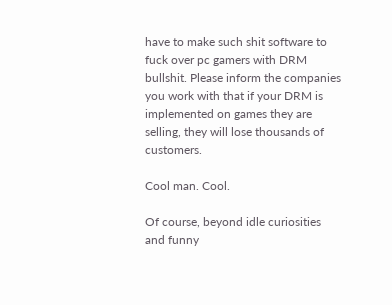have to make such shit software to fuck over pc gamers with DRM bullshit. Please inform the companies you work with that if your DRM is implemented on games they are selling, they will lose thousands of customers.

Cool man. Cool.

Of course, beyond idle curiosities and funny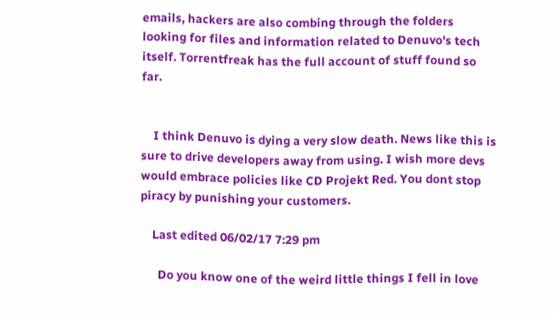emails, hackers are also combing through the folders looking for files and information related to Denuvo's tech itself. Torrentfreak has the full account of stuff found so far.


    I think Denuvo is dying a very slow death. News like this is sure to drive developers away from using. I wish more devs would embrace policies like CD Projekt Red. You dont stop piracy by punishing your customers.

    Last edited 06/02/17 7:29 pm

      Do you know one of the weird little things I fell in love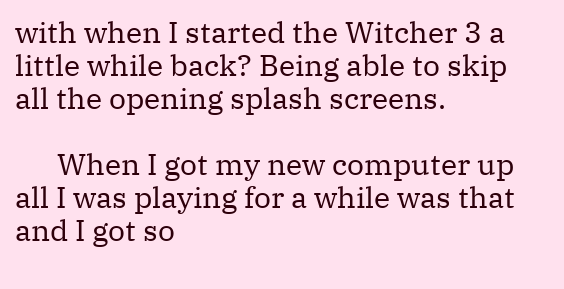with when I started the Witcher 3 a little while back? Being able to skip all the opening splash screens.

      When I got my new computer up all I was playing for a while was that and I got so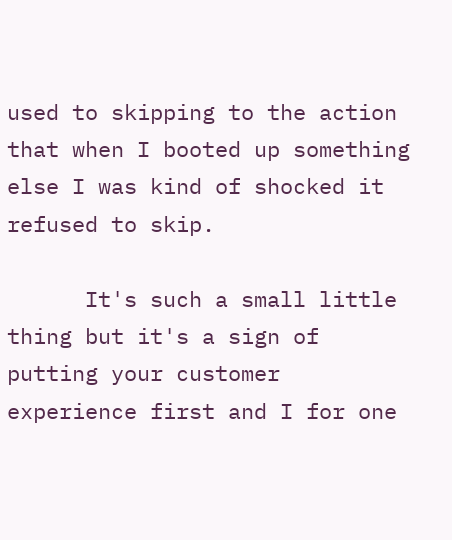used to skipping to the action that when I booted up something else I was kind of shocked it refused to skip.

      It's such a small little thing but it's a sign of putting your customer experience first and I for one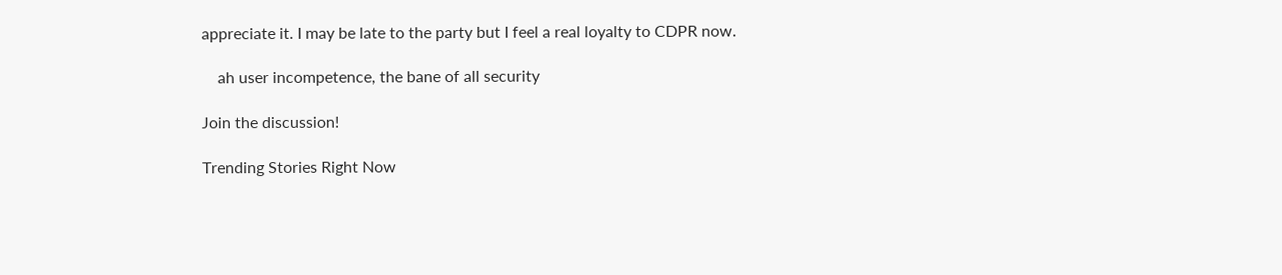appreciate it. I may be late to the party but I feel a real loyalty to CDPR now.

    ah user incompetence, the bane of all security

Join the discussion!

Trending Stories Right Now